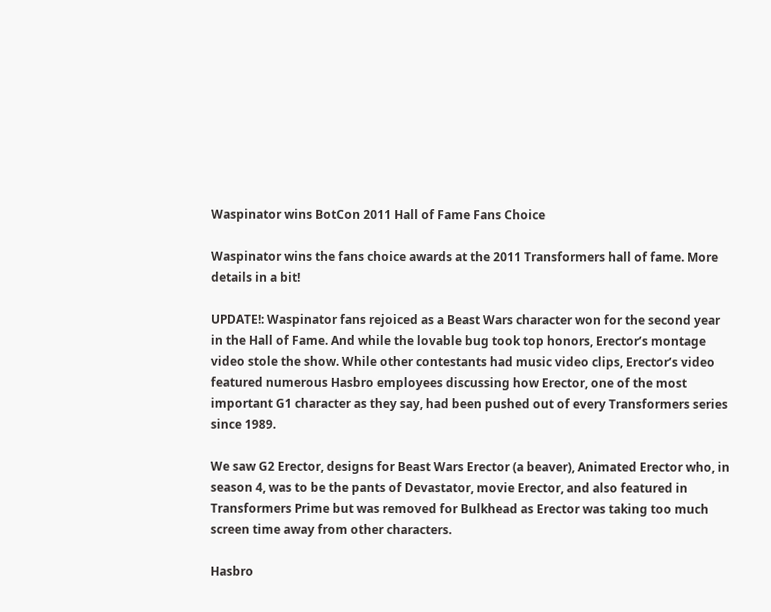Waspinator wins BotCon 2011 Hall of Fame Fans Choice

Waspinator wins the fans choice awards at the 2011 Transformers hall of fame. More details in a bit!

UPDATE!: Waspinator fans rejoiced as a Beast Wars character won for the second year in the Hall of Fame. And while the lovable bug took top honors, Erector’s montage video stole the show. While other contestants had music video clips, Erector’s video featured numerous Hasbro employees discussing how Erector, one of the most important G1 character as they say, had been pushed out of every Transformers series since 1989.

We saw G2 Erector, designs for Beast Wars Erector (a beaver), Animated Erector who, in season 4, was to be the pants of Devastator, movie Erector, and also featured in Transformers Prime but was removed for Bulkhead as Erector was taking too much screen time away from other characters.

Hasbro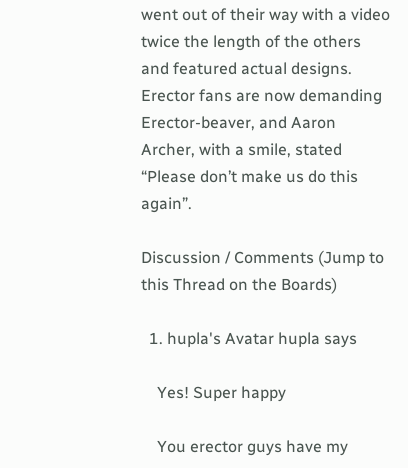went out of their way with a video twice the length of the others and featured actual designs. Erector fans are now demanding Erector-beaver, and Aaron Archer, with a smile, stated “Please don’t make us do this again”.

Discussion / Comments (Jump to this Thread on the Boards)

  1. hupla's Avatar hupla says

    Yes! Super happy

    You erector guys have my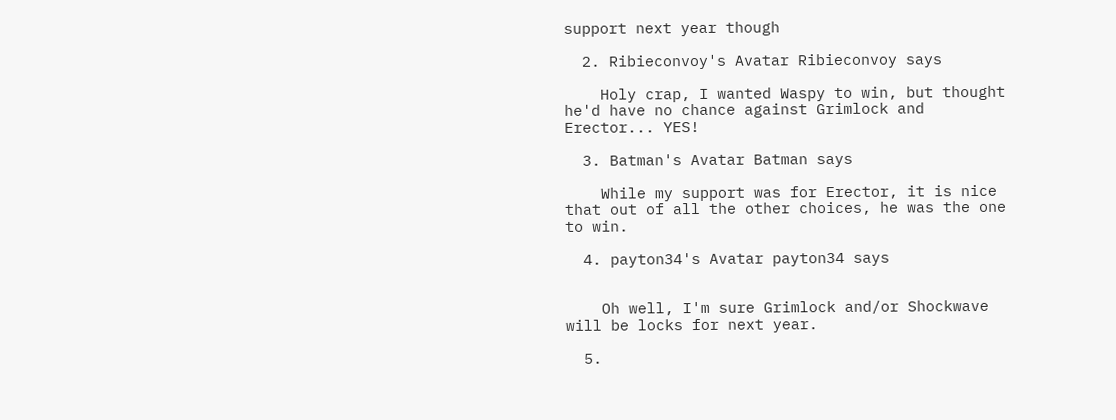support next year though

  2. Ribieconvoy's Avatar Ribieconvoy says

    Holy crap, I wanted Waspy to win, but thought he'd have no chance against Grimlock and Erector... YES!

  3. Batman's Avatar Batman says

    While my support was for Erector, it is nice that out of all the other choices, he was the one to win.

  4. payton34's Avatar payton34 says


    Oh well, I'm sure Grimlock and/or Shockwave will be locks for next year.

  5.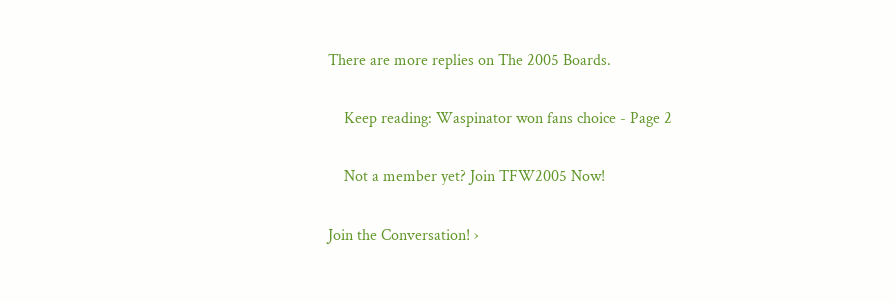There are more replies on The 2005 Boards.

    Keep reading: Waspinator won fans choice - Page 2

    Not a member yet? Join TFW2005 Now!

Join the Conversation! ›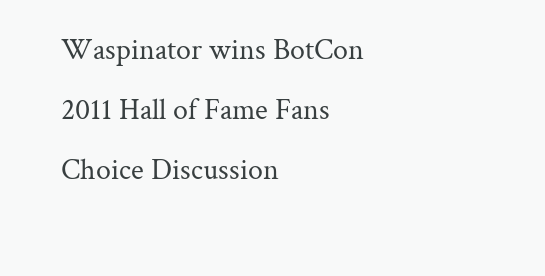Waspinator wins BotCon 2011 Hall of Fame Fans Choice Discussion